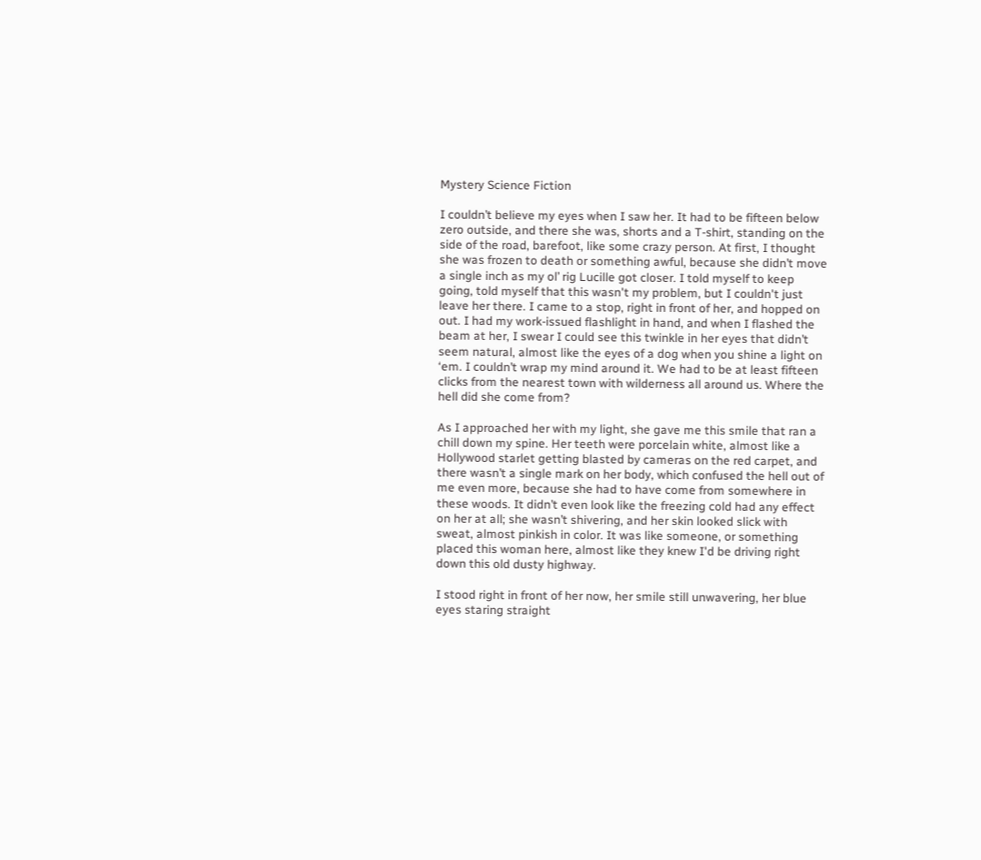Mystery Science Fiction

I couldn’t believe my eyes when I saw her. It had to be fifteen below zero outside, and there she was, shorts and a T-shirt, standing on the side of the road, barefoot, like some crazy person. At first, I thought she was frozen to death or something awful, because she didn’t move a single inch as my ol’ rig Lucille got closer. I told myself to keep going, told myself that this wasn't my problem, but I couldn't just leave her there. I came to a stop, right in front of her, and hopped on out. I had my work-issued flashlight in hand, and when I flashed the beam at her, I swear I could see this twinkle in her eyes that didn’t seem natural, almost like the eyes of a dog when you shine a light on ‘em. I couldn’t wrap my mind around it. We had to be at least fifteen clicks from the nearest town with wilderness all around us. Where the hell did she come from?

As I approached her with my light, she gave me this smile that ran a chill down my spine. Her teeth were porcelain white, almost like a Hollywood starlet getting blasted by cameras on the red carpet, and there wasn’t a single mark on her body, which confused the hell out of me even more, because she had to have come from somewhere in these woods. It didn’t even look like the freezing cold had any effect on her at all; she wasn’t shivering, and her skin looked slick with sweat, almost pinkish in color. It was like someone, or something placed this woman here, almost like they knew I'd be driving right down this old dusty highway.

I stood right in front of her now, her smile still unwavering, her blue eyes staring straight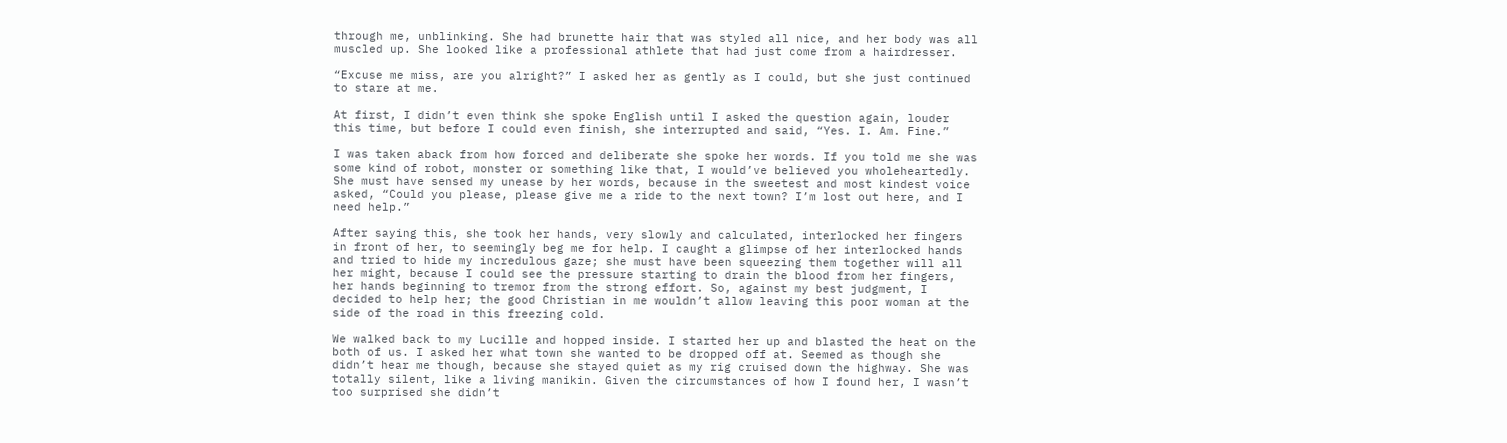through me, unblinking. She had brunette hair that was styled all nice, and her body was all muscled up. She looked like a professional athlete that had just come from a hairdresser.

“Excuse me miss, are you alright?” I asked her as gently as I could, but she just continued to stare at me.

At first, I didn’t even think she spoke English until I asked the question again, louder this time, but before I could even finish, she interrupted and said, “Yes. I. Am. Fine.”

I was taken aback from how forced and deliberate she spoke her words. If you told me she was some kind of robot, monster or something like that, I would’ve believed you wholeheartedly. She must have sensed my unease by her words, because in the sweetest and most kindest voice asked, “Could you please, please give me a ride to the next town? I’m lost out here, and I need help.”

After saying this, she took her hands, very slowly and calculated, interlocked her fingers in front of her, to seemingly beg me for help. I caught a glimpse of her interlocked hands and tried to hide my incredulous gaze; she must have been squeezing them together will all her might, because I could see the pressure starting to drain the blood from her fingers, her hands beginning to tremor from the strong effort. So, against my best judgment, I decided to help her; the good Christian in me wouldn’t allow leaving this poor woman at the side of the road in this freezing cold.

We walked back to my Lucille and hopped inside. I started her up and blasted the heat on the both of us. I asked her what town she wanted to be dropped off at. Seemed as though she didn’t hear me though, because she stayed quiet as my rig cruised down the highway. She was totally silent, like a living manikin. Given the circumstances of how I found her, I wasn’t too surprised she didn’t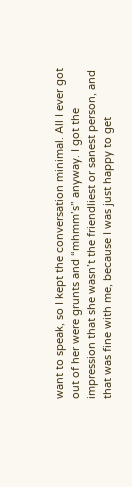want to speak, so I kept the conversation minimal. All I ever got out of her were grunts and “mhmm’s” anyway. I got the impression that she wasn’t the friendliest or sanest person, and that was fine with me, because I was just happy to get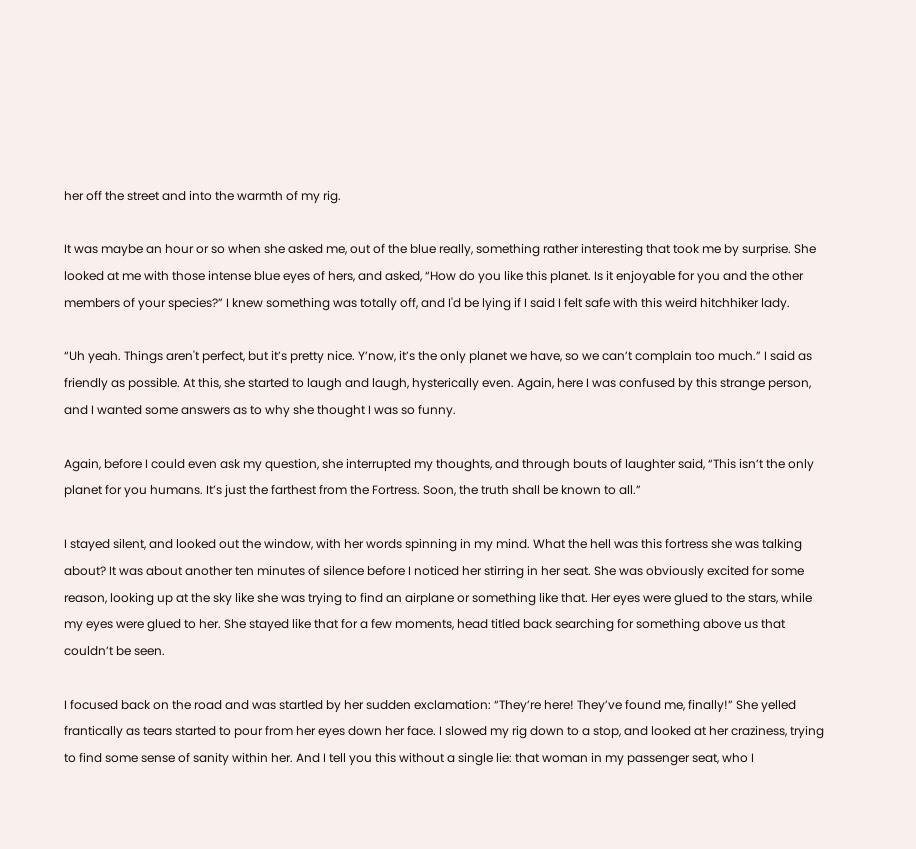her off the street and into the warmth of my rig.

It was maybe an hour or so when she asked me, out of the blue really, something rather interesting that took me by surprise. She looked at me with those intense blue eyes of hers, and asked, “How do you like this planet. Is it enjoyable for you and the other members of your species?” I knew something was totally off, and I'd be lying if I said I felt safe with this weird hitchhiker lady.

“Uh yeah. Things aren't perfect, but it’s pretty nice. Y’now, it’s the only planet we have, so we can’t complain too much.” I said as friendly as possible. At this, she started to laugh and laugh, hysterically even. Again, here I was confused by this strange person, and I wanted some answers as to why she thought I was so funny.

Again, before I could even ask my question, she interrupted my thoughts, and through bouts of laughter said, “This isn’t the only planet for you humans. It’s just the farthest from the Fortress. Soon, the truth shall be known to all.”

I stayed silent, and looked out the window, with her words spinning in my mind. What the hell was this fortress she was talking about? It was about another ten minutes of silence before I noticed her stirring in her seat. She was obviously excited for some reason, looking up at the sky like she was trying to find an airplane or something like that. Her eyes were glued to the stars, while my eyes were glued to her. She stayed like that for a few moments, head titled back searching for something above us that couldn’t be seen.

I focused back on the road and was startled by her sudden exclamation: “They’re here! They’ve found me, finally!” She yelled frantically as tears started to pour from her eyes down her face. I slowed my rig down to a stop, and looked at her craziness, trying to find some sense of sanity within her. And I tell you this without a single lie: that woman in my passenger seat, who I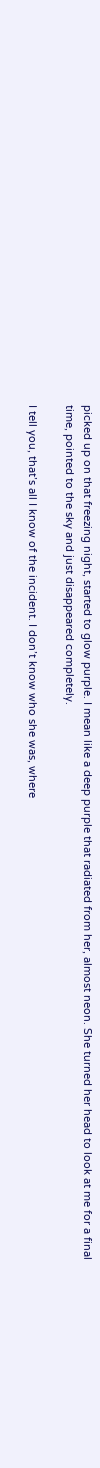picked up on that freezing night, started to glow purple. I mean like a deep purple that radiated from her, almost neon. She turned her head to look at me for a final time, pointed to the sky and just disappeared completely.

I tell you, that’s all I know of the incident. I don’t know who she was, where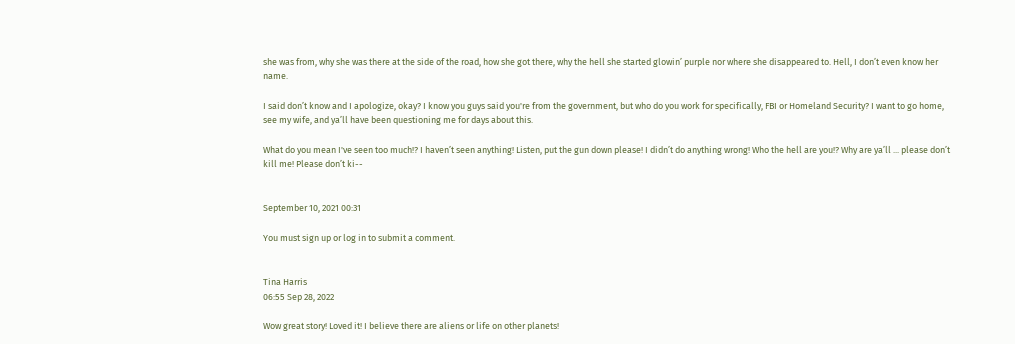she was from, why she was there at the side of the road, how she got there, why the hell she started glowin’ purple nor where she disappeared to. Hell, I don’t even know her name.

I said don’t know and I apologize, okay? I know you guys said you're from the government, but who do you work for specifically, FBI or Homeland Security? I want to go home, see my wife, and ya’ll have been questioning me for days about this.

What do you mean I've seen too much!? I haven’t seen anything! Listen, put the gun down please! I didn’t do anything wrong! Who the hell are you!? Why are ya’ll ... please don’t kill me! Please don’t ki--


September 10, 2021 00:31

You must sign up or log in to submit a comment.


Tina Harris
06:55 Sep 28, 2022

Wow great story! Loved it! I believe there are aliens or life on other planets!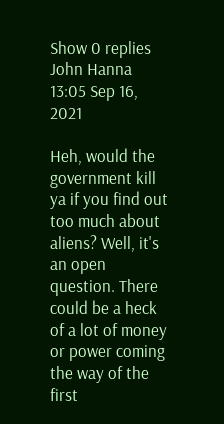Show 0 replies
John Hanna
13:05 Sep 16, 2021

Heh, would the government kill ya if you find out too much about aliens? Well, it's an open question. There could be a heck of a lot of money or power coming the way of the first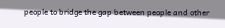people to bridge the gap between people and other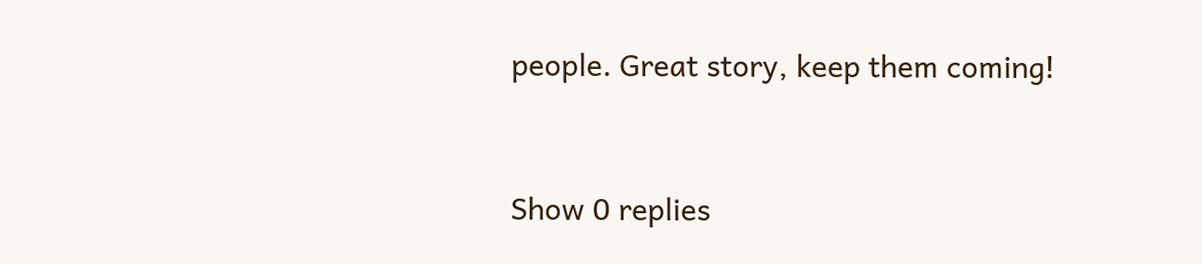people. Great story, keep them coming!


Show 0 replies